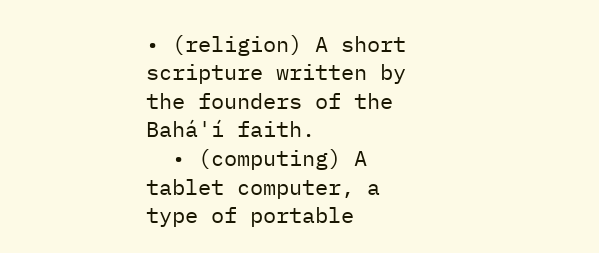• (religion) A short scripture written by the founders of the Bahá'í faith.
  • (computing) A tablet computer, a type of portable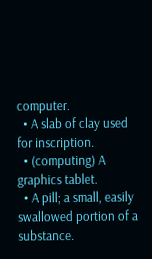computer.
  • A slab of clay used for inscription.
  • (computing) A graphics tablet.
  • A pill; a small, easily swallowed portion of a substance.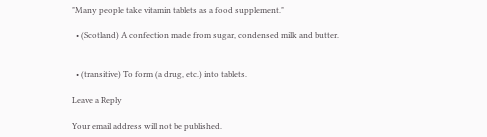"Many people take vitamin tablets as a food supplement."

  • (Scotland) A confection made from sugar, condensed milk and butter.


  • (transitive) To form (a drug, etc.) into tablets.

Leave a Reply

Your email address will not be published.